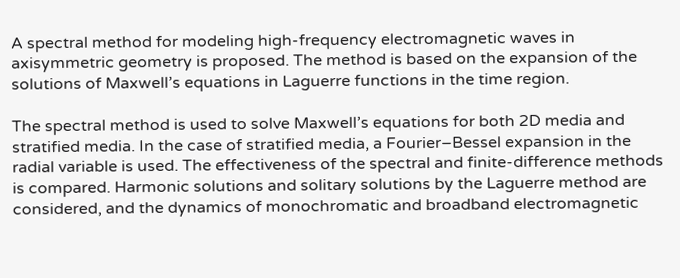A spectral method for modeling high-frequency electromagnetic waves in axisymmetric geometry is proposed. The method is based on the expansion of the solutions of Maxwell’s equations in Laguerre functions in the time region.

The spectral method is used to solve Maxwell’s equations for both 2D media and stratified media. In the case of stratified media, a Fourier–Bessel expansion in the radial variable is used. The effectiveness of the spectral and finite-difference methods is compared. Harmonic solutions and solitary solutions by the Laguerre method are considered, and the dynamics of monochromatic and broadband electromagnetic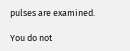pulses are examined.

You do not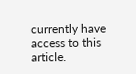currently have access to this article.